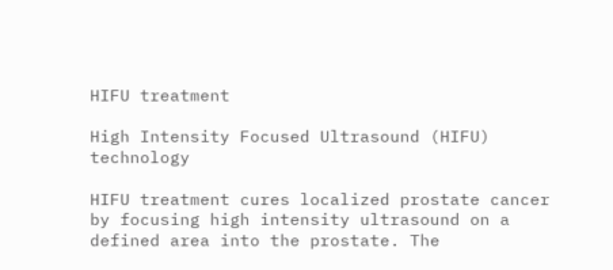HIFU treatment

High Intensity Focused Ultrasound (HIFU) technology

HIFU treatment cures localized prostate cancer by focusing high intensity ultrasound on a defined area into the prostate. The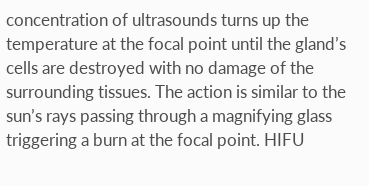concentration of ultrasounds turns up the temperature at the focal point until the gland’s cells are destroyed with no damage of the surrounding tissues. The action is similar to the sun’s rays passing through a magnifying glass triggering a burn at the focal point. HIFU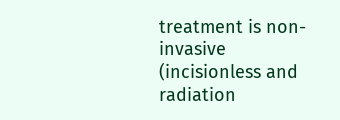treatment is non-invasive (incisionless and radiation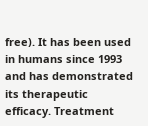free). It has been used in humans since 1993 and has demonstrated its therapeutic efficacy. Treatment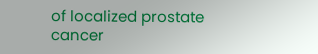of localized prostate cancer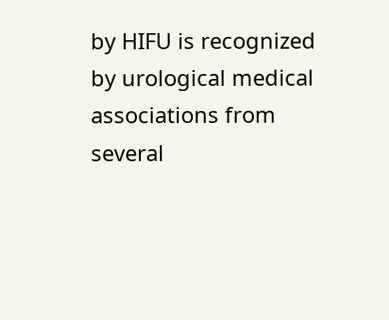by HIFU is recognized by urological medical associations from several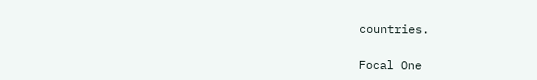countries.

Focal One